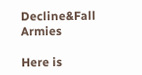Decline&Fall Armies

Here is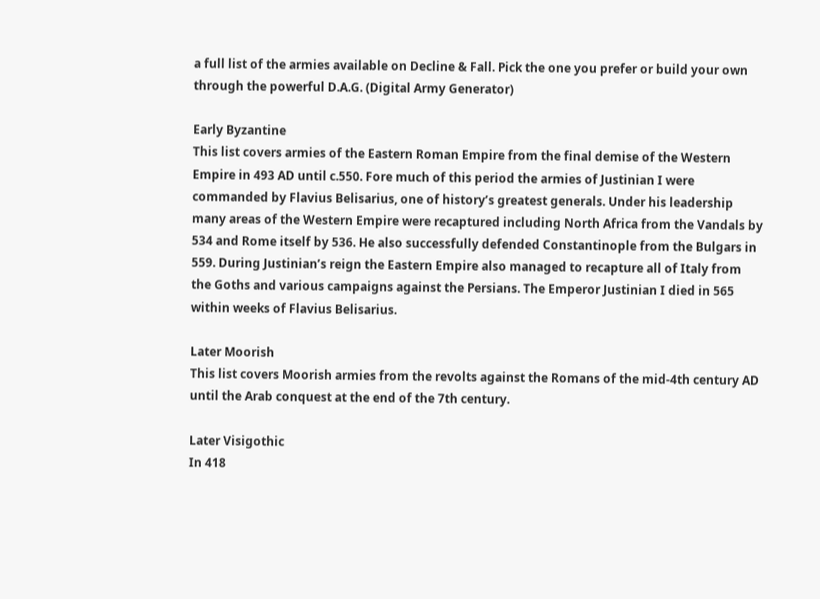a full list of the armies available on Decline & Fall. Pick the one you prefer or build your own through the powerful D.A.G. (Digital Army Generator)

Early Byzantine
This list covers armies of the Eastern Roman Empire from the final demise of the Western Empire in 493 AD until c.550. Fore much of this period the armies of Justinian I were commanded by Flavius Belisarius, one of history’s greatest generals. Under his leadership many areas of the Western Empire were recaptured including North Africa from the Vandals by 534 and Rome itself by 536. He also successfully defended Constantinople from the Bulgars in 559. During Justinian’s reign the Eastern Empire also managed to recapture all of Italy from the Goths and various campaigns against the Persians. The Emperor Justinian I died in 565 within weeks of Flavius Belisarius.

Later Moorish
This list covers Moorish armies from the revolts against the Romans of the mid-4th century AD until the Arab conquest at the end of the 7th century.

Later Visigothic
In 418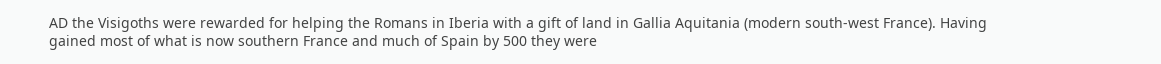AD the Visigoths were rewarded for helping the Romans in Iberia with a gift of land in Gallia Aquitania (modern south-west France). Having gained most of what is now southern France and much of Spain by 500 they were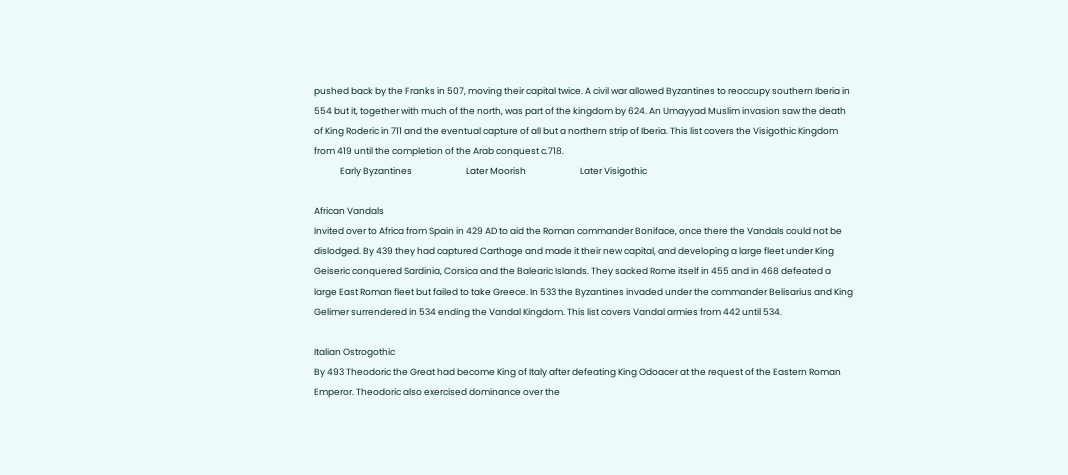pushed back by the Franks in 507, moving their capital twice. A civil war allowed Byzantines to reoccupy southern Iberia in 554 but it, together with much of the north, was part of the kingdom by 624. An Umayyad Muslim invasion saw the death of King Roderic in 711 and the eventual capture of all but a northern strip of Iberia. This list covers the Visigothic Kingdom from 419 until the completion of the Arab conquest c.718.
             Early Byzantines                           Later Moorish                           Later Visigothic

African Vandals
Invited over to Africa from Spain in 429 AD to aid the Roman commander Boniface, once there the Vandals could not be dislodged. By 439 they had captured Carthage and made it their new capital, and developing a large fleet under King Geiseric conquered Sardinia, Corsica and the Balearic Islands. They sacked Rome itself in 455 and in 468 defeated a large East Roman fleet but failed to take Greece. In 533 the Byzantines invaded under the commander Belisarius and King Gelimer surrendered in 534 ending the Vandal Kingdom. This list covers Vandal armies from 442 until 534.

Italian Ostrogothic
By 493 Theodoric the Great had become King of Italy after defeating King Odoacer at the request of the Eastern Roman Emperor. Theodoric also exercised dominance over the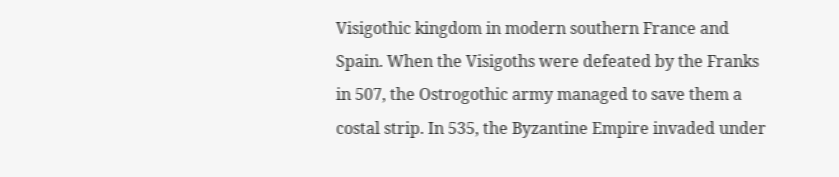Visigothic kingdom in modern southern France and Spain. When the Visigoths were defeated by the Franks in 507, the Ostrogothic army managed to save them a costal strip. In 535, the Byzantine Empire invaded under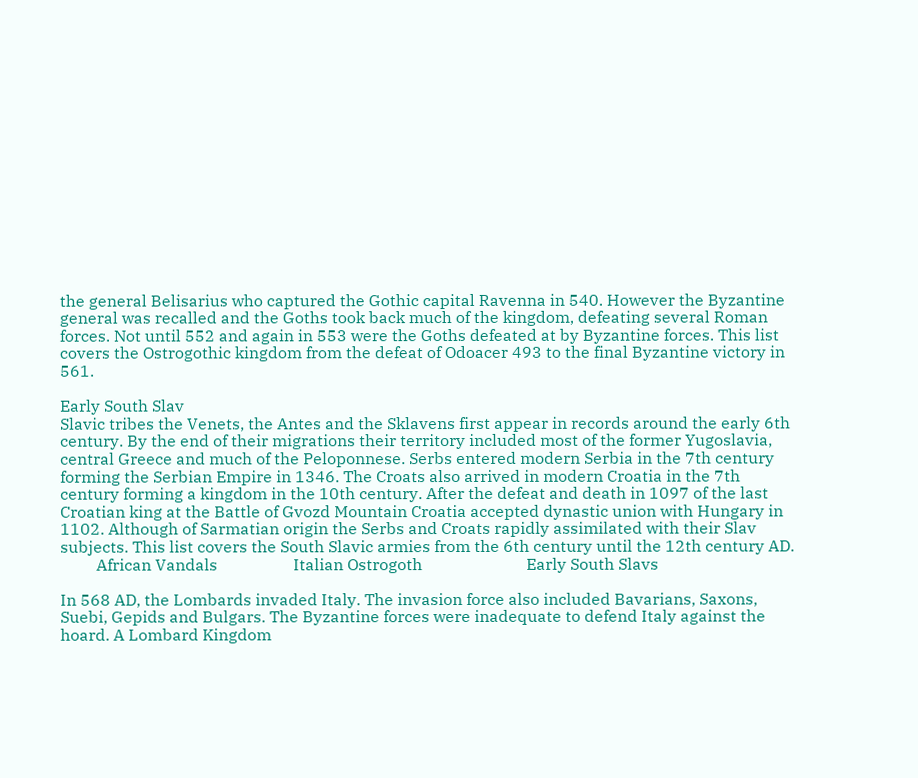the general Belisarius who captured the Gothic capital Ravenna in 540. However the Byzantine general was recalled and the Goths took back much of the kingdom, defeating several Roman forces. Not until 552 and again in 553 were the Goths defeated at by Byzantine forces. This list covers the Ostrogothic kingdom from the defeat of Odoacer 493 to the final Byzantine victory in 561.

Early South Slav
Slavic tribes the Venets, the Antes and the Sklavens first appear in records around the early 6th century. By the end of their migrations their territory included most of the former Yugoslavia, central Greece and much of the Peloponnese. Serbs entered modern Serbia in the 7th century forming the Serbian Empire in 1346. The Croats also arrived in modern Croatia in the 7th century forming a kingdom in the 10th century. After the defeat and death in 1097 of the last Croatian king at the Battle of Gvozd Mountain Croatia accepted dynastic union with Hungary in 1102. Although of Sarmatian origin the Serbs and Croats rapidly assimilated with their Slav subjects. This list covers the South Slavic armies from the 6th century until the 12th century AD.
         African Vandals                   Italian Ostrogoth                          Early South Slavs

In 568 AD, the Lombards invaded Italy. The invasion force also included Bavarians, Saxons, Suebi, Gepids and Bulgars. The Byzantine forces were inadequate to defend Italy against the hoard. A Lombard Kingdom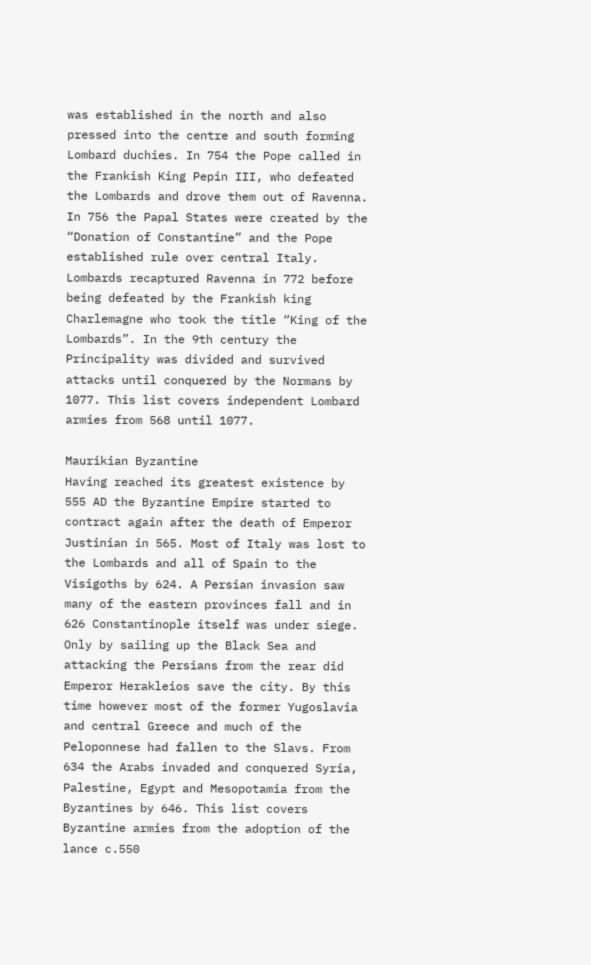was established in the north and also pressed into the centre and south forming Lombard duchies. In 754 the Pope called in the Frankish King Pepin III, who defeated the Lombards and drove them out of Ravenna. In 756 the Papal States were created by the “Donation of Constantine” and the Pope established rule over central Italy. Lombards recaptured Ravenna in 772 before being defeated by the Frankish king Charlemagne who took the title “King of the Lombards”. In the 9th century the Principality was divided and survived attacks until conquered by the Normans by 1077. This list covers independent Lombard armies from 568 until 1077.

Maurikian Byzantine
Having reached its greatest existence by 555 AD the Byzantine Empire started to contract again after the death of Emperor Justinian in 565. Most of Italy was lost to the Lombards and all of Spain to the Visigoths by 624. A Persian invasion saw many of the eastern provinces fall and in 626 Constantinople itself was under siege. Only by sailing up the Black Sea and attacking the Persians from the rear did Emperor Herakleios save the city. By this time however most of the former Yugoslavia and central Greece and much of the Peloponnese had fallen to the Slavs. From 634 the Arabs invaded and conquered Syria, Palestine, Egypt and Mesopotamia from the Byzantines by 646. This list covers Byzantine armies from the adoption of the lance c.550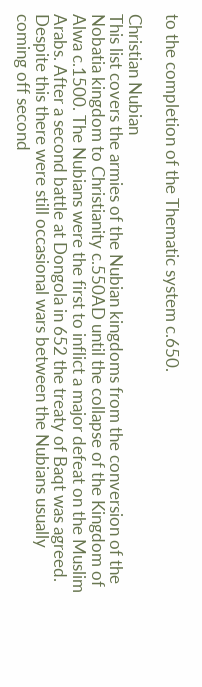to the completion of the Thematic system c.650.

Christian Nubian
This list covers the armies of the Nubian kingdoms from the conversion of the Nobatia kingdom to Christianity c.550AD until the collapse of the Kingdom of Alwa c.1500. The Nubians were the first to inflict a major defeat on the Muslim Arabs. After a second battle at Dongola in 652 the treaty of Baqt was agreed. Despite this there were still occasional wars between the Nubians usually coming off second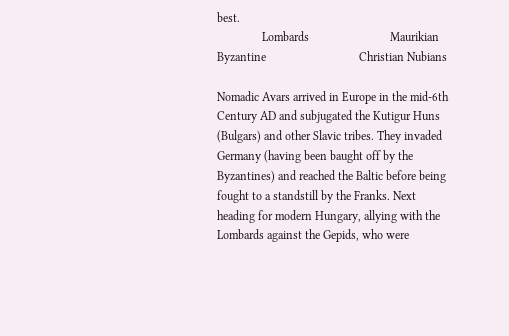best.
               Lombards                           Maurikian Byzantine                               Christian Nubians

Nomadic Avars arrived in Europe in the mid-6th Century AD and subjugated the Kutigur Huns (Bulgars) and other Slavic tribes. They invaded Germany (having been baught off by the Byzantines) and reached the Baltic before being fought to a standstill by the Franks. Next heading for modern Hungary, allying with the Lombards against the Gepids, who were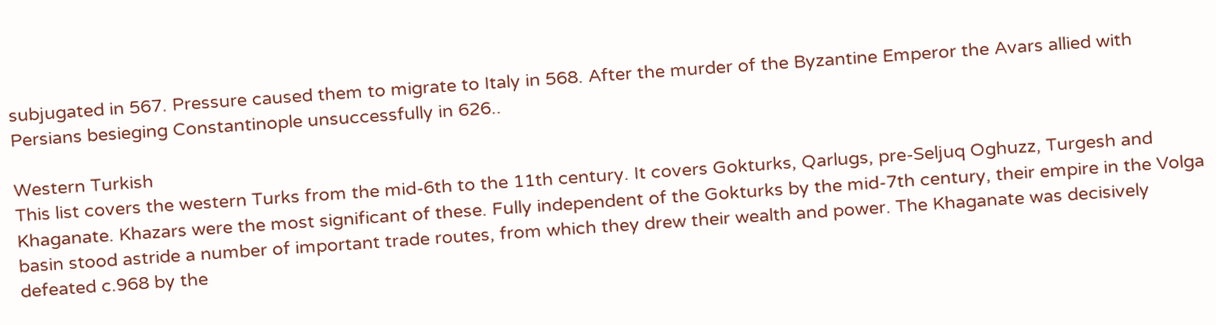subjugated in 567. Pressure caused them to migrate to Italy in 568. After the murder of the Byzantine Emperor the Avars allied with Persians besieging Constantinople unsuccessfully in 626..

Western Turkish
This list covers the western Turks from the mid-6th to the 11th century. It covers Gokturks, Qarlugs, pre-Seljuq Oghuzz, Turgesh and Khaganate. Khazars were the most significant of these. Fully independent of the Gokturks by the mid-7th century, their empire in the Volga basin stood astride a number of important trade routes, from which they drew their wealth and power. The Khaganate was decisively defeated c.968 by the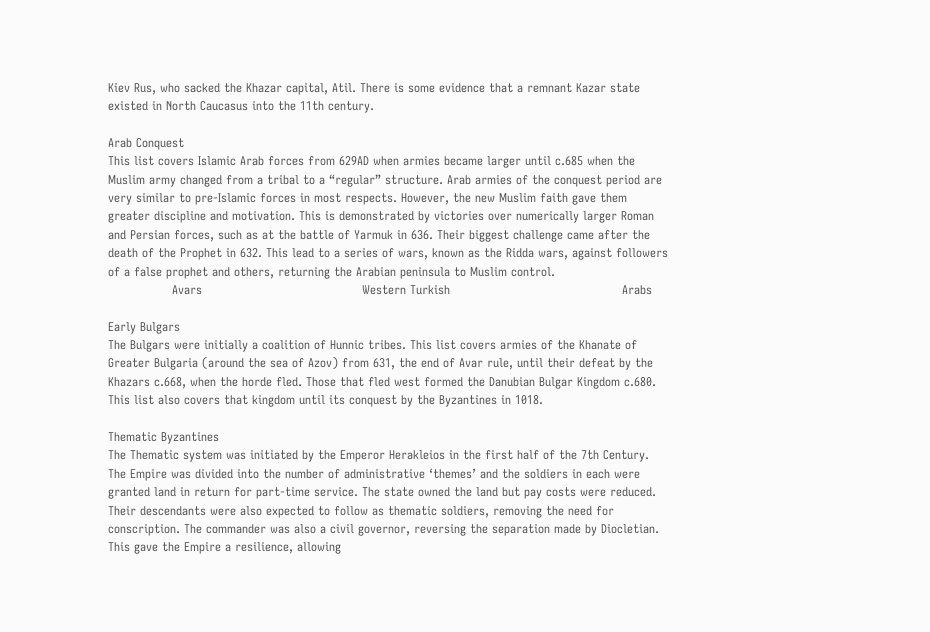Kiev Rus, who sacked the Khazar capital, Atil. There is some evidence that a remnant Kazar state existed in North Caucasus into the 11th century.

Arab Conquest
This list covers Islamic Arab forces from 629AD when armies became larger until c.685 when the Muslim army changed from a tribal to a “regular” structure. Arab armies of the conquest period are very similar to pre-Islamic forces in most respects. However, the new Muslim faith gave them greater discipline and motivation. This is demonstrated by victories over numerically larger Roman and Persian forces, such as at the battle of Yarmuk in 636. Their biggest challenge came after the death of the Prophet in 632. This lead to a series of wars, known as the Ridda wars, against followers of a false prophet and others, returning the Arabian peninsula to Muslim control.
                Avars                                        Western Turkish                                           Arabs

Early Bulgars
The Bulgars were initially a coalition of Hunnic tribes. This list covers armies of the Khanate of Greater Bulgaria (around the sea of Azov) from 631, the end of Avar rule, until their defeat by the Khazars c.668, when the horde fled. Those that fled west formed the Danubian Bulgar Kingdom c.680. This list also covers that kingdom until its conquest by the Byzantines in 1018.

Thematic Byzantines
The Thematic system was initiated by the Emperor Herakleios in the first half of the 7th Century. The Empire was divided into the number of administrative ‘themes’ and the soldiers in each were granted land in return for part-time service. The state owned the land but pay costs were reduced. Their descendants were also expected to follow as thematic soldiers, removing the need for conscription. The commander was also a civil governor, reversing the separation made by Diocletian. This gave the Empire a resilience, allowing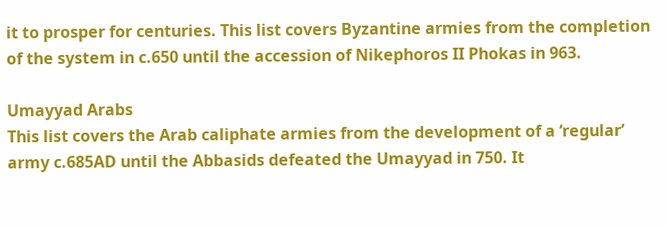it to prosper for centuries. This list covers Byzantine armies from the completion of the system in c.650 until the accession of Nikephoros II Phokas in 963.

Umayyad Arabs
This list covers the Arab caliphate armies from the development of a ‘regular’ army c.685AD until the Abbasids defeated the Umayyad in 750. It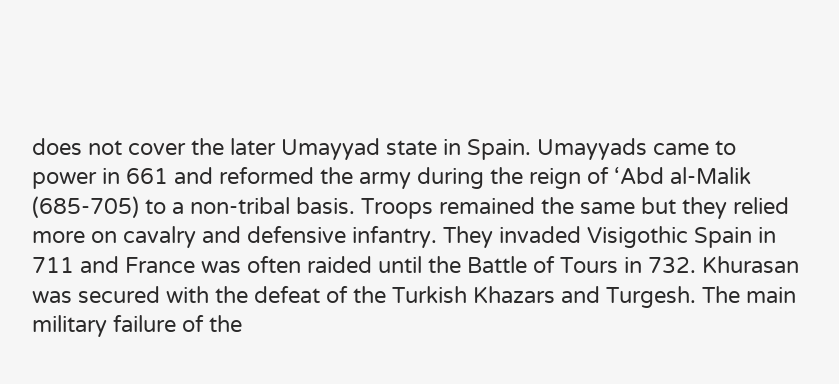does not cover the later Umayyad state in Spain. Umayyads came to power in 661 and reformed the army during the reign of ‘Abd al-Malik (685-705) to a non-tribal basis. Troops remained the same but they relied more on cavalry and defensive infantry. They invaded Visigothic Spain in 711 and France was often raided until the Battle of Tours in 732. Khurasan was secured with the defeat of the Turkish Khazars and Turgesh. The main military failure of the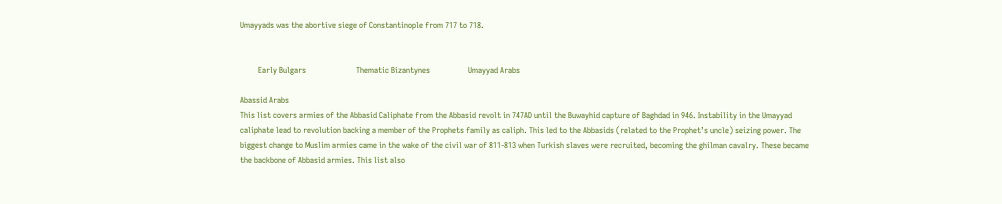Umayyads was the abortive siege of Constantinople from 717 to 718.


         Early Bulgars                         Thematic Bizantynes                   Umayyad Arabs

Abassid Arabs
This list covers armies of the Abbasid Caliphate from the Abbasid revolt in 747AD until the Buwayhid capture of Baghdad in 946. Instability in the Umayyad caliphate lead to revolution backing a member of the Prophets family as caliph. This led to the Abbasids (related to the Prophet’s uncle) seizing power. The biggest change to Muslim armies came in the wake of the civil war of 811-813 when Turkish slaves were recruited, becoming the ghilman cavalry. These became the backbone of Abbasid armies. This list also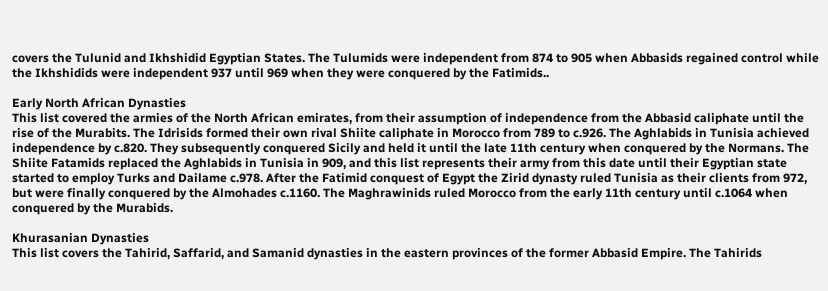covers the Tulunid and Ikhshidid Egyptian States. The Tulumids were independent from 874 to 905 when Abbasids regained control while the Ikhshidids were independent 937 until 969 when they were conquered by the Fatimids..

Early North African Dynasties
This list covered the armies of the North African emirates, from their assumption of independence from the Abbasid caliphate until the rise of the Murabits. The Idrisids formed their own rival Shiite caliphate in Morocco from 789 to c.926. The Aghlabids in Tunisia achieved independence by c.820. They subsequently conquered Sicily and held it until the late 11th century when conquered by the Normans. The Shiite Fatamids replaced the Aghlabids in Tunisia in 909, and this list represents their army from this date until their Egyptian state started to employ Turks and Dailame c.978. After the Fatimid conquest of Egypt the Zirid dynasty ruled Tunisia as their clients from 972, but were finally conquered by the Almohades c.1160. The Maghrawinids ruled Morocco from the early 11th century until c.1064 when conquered by the Murabids.

Khurasanian Dynasties
This list covers the Tahirid, Saffarid, and Samanid dynasties in the eastern provinces of the former Abbasid Empire. The Tahirids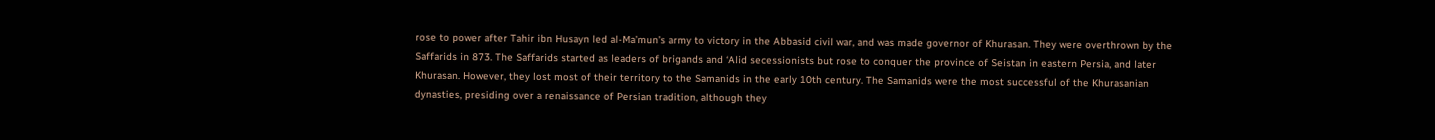rose to power after Tahir ibn Husayn led al-Ma’mun’s army to victory in the Abbasid civil war, and was made governor of Khurasan. They were overthrown by the Saffarids in 873. The Saffarids started as leaders of brigands and ‘Alid secessionists but rose to conquer the province of Seistan in eastern Persia, and later Khurasan. However, they lost most of their territory to the Samanids in the early 10th century. The Samanids were the most successful of the Khurasanian dynasties, presiding over a renaissance of Persian tradition, although they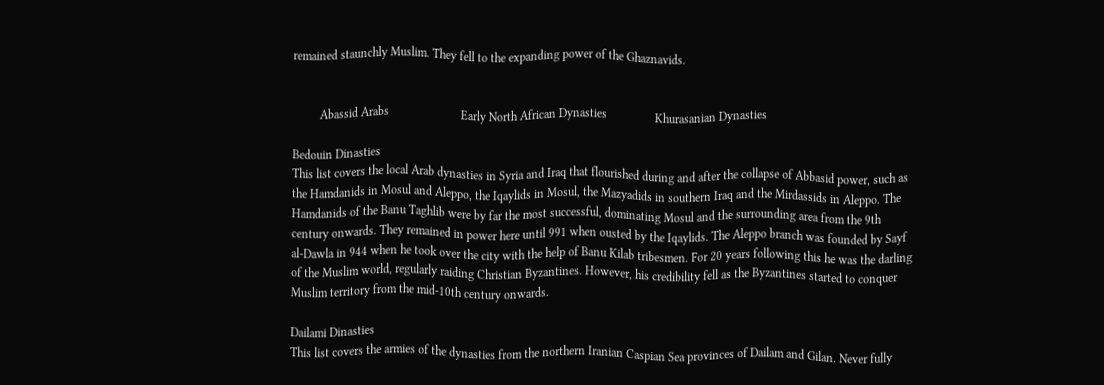remained staunchly Muslim. They fell to the expanding power of the Ghaznavids.


         Abassid Arabs                        Early North African Dynasties                Khurasanian Dynasties

Bedouin Dinasties
This list covers the local Arab dynasties in Syria and Iraq that flourished during and after the collapse of Abbasid power, such as the Hamdanids in Mosul and Aleppo, the Iqaylids in Mosul, the Mazyadids in southern Iraq and the Mirdassids in Aleppo. The Hamdanids of the Banu Taghlib were by far the most successful, dominating Mosul and the surrounding area from the 9th century onwards. They remained in power here until 991 when ousted by the Iqaylids. The Aleppo branch was founded by Sayf al-Dawla in 944 when he took over the city with the help of Banu Kilab tribesmen. For 20 years following this he was the darling of the Muslim world, regularly raiding Christian Byzantines. However, his credibility fell as the Byzantines started to conquer Muslim territory from the mid-10th century onwards.

Dailami Dinasties
This list covers the armies of the dynasties from the northern Iranian Caspian Sea provinces of Dailam and Gilan. Never fully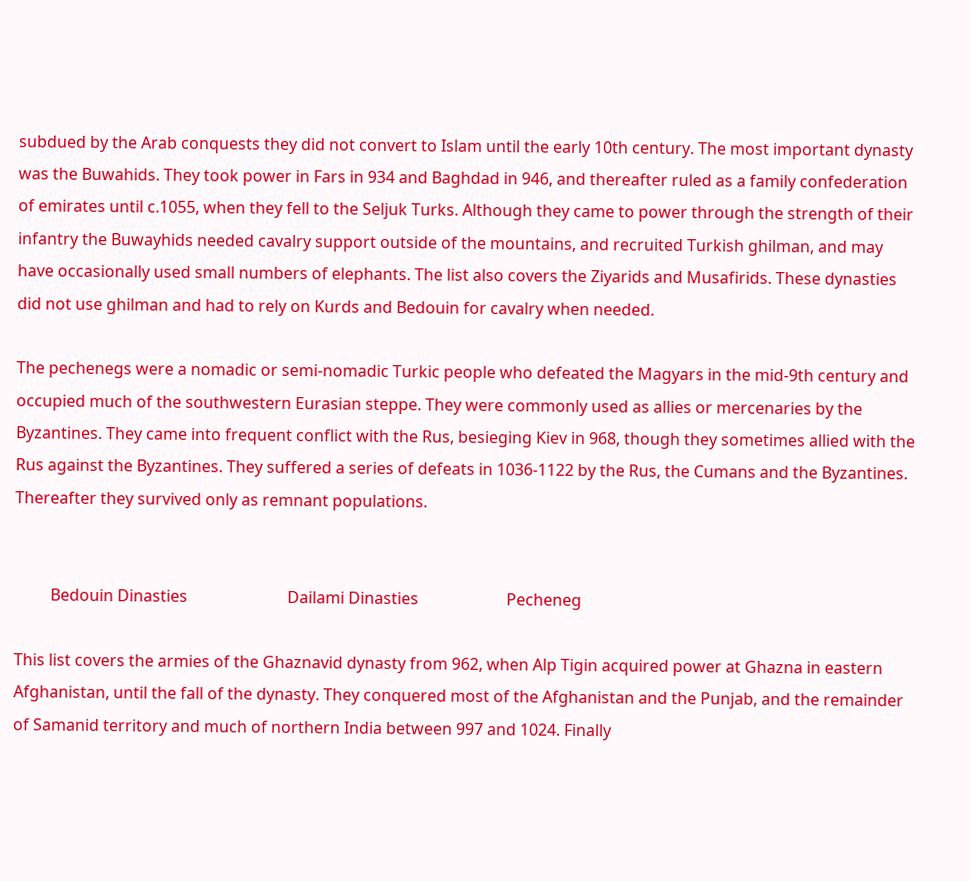subdued by the Arab conquests they did not convert to Islam until the early 10th century. The most important dynasty was the Buwahids. They took power in Fars in 934 and Baghdad in 946, and thereafter ruled as a family confederation of emirates until c.1055, when they fell to the Seljuk Turks. Although they came to power through the strength of their infantry the Buwayhids needed cavalry support outside of the mountains, and recruited Turkish ghilman, and may have occasionally used small numbers of elephants. The list also covers the Ziyarids and Musafirids. These dynasties did not use ghilman and had to rely on Kurds and Bedouin for cavalry when needed.

The pechenegs were a nomadic or semi-nomadic Turkic people who defeated the Magyars in the mid-9th century and occupied much of the southwestern Eurasian steppe. They were commonly used as allies or mercenaries by the Byzantines. They came into frequent conflict with the Rus, besieging Kiev in 968, though they sometimes allied with the Rus against the Byzantines. They suffered a series of defeats in 1036-1122 by the Rus, the Cumans and the Byzantines. Thereafter they survived only as remnant populations.


         Bedouin Dinasties                         Dailami Dinasties                      Pecheneg

This list covers the armies of the Ghaznavid dynasty from 962, when Alp Tigin acquired power at Ghazna in eastern Afghanistan, until the fall of the dynasty. They conquered most of the Afghanistan and the Punjab, and the remainder of Samanid territory and much of northern India between 997 and 1024. Finally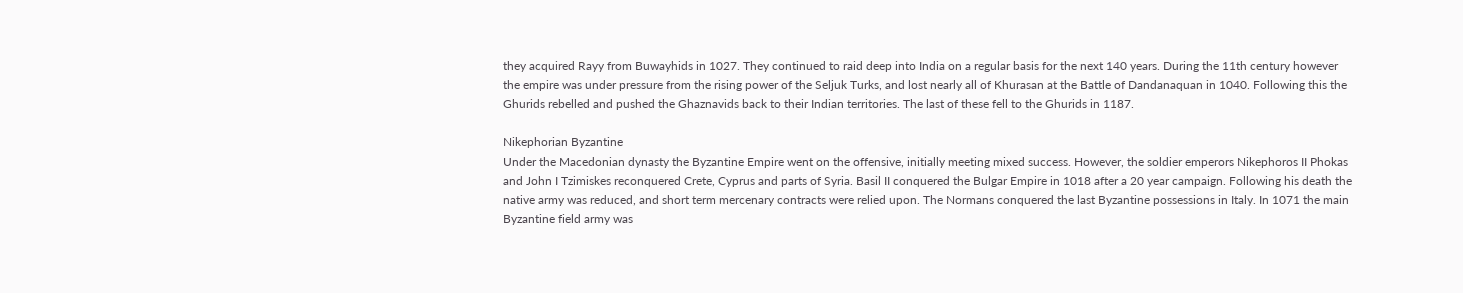they acquired Rayy from Buwayhids in 1027. They continued to raid deep into India on a regular basis for the next 140 years. During the 11th century however the empire was under pressure from the rising power of the Seljuk Turks, and lost nearly all of Khurasan at the Battle of Dandanaquan in 1040. Following this the Ghurids rebelled and pushed the Ghaznavids back to their Indian territories. The last of these fell to the Ghurids in 1187.

Nikephorian Byzantine
Under the Macedonian dynasty the Byzantine Empire went on the offensive, initially meeting mixed success. However, the soldier emperors Nikephoros II Phokas and John I Tzimiskes reconquered Crete, Cyprus and parts of Syria. Basil II conquered the Bulgar Empire in 1018 after a 20 year campaign. Following his death the native army was reduced, and short term mercenary contracts were relied upon. The Normans conquered the last Byzantine possessions in Italy. In 1071 the main Byzantine field army was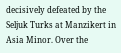decisively defeated by the Seljuk Turks at Manzikert in Asia Minor. Over the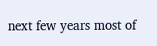next few years most of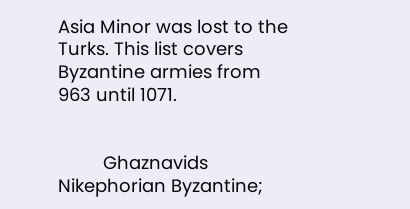Asia Minor was lost to the Turks. This list covers Byzantine armies from 963 until 1071.


         Ghaznavids                        Nikephorian Byzantine;